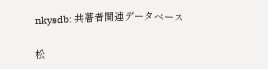nkysdb: 共著者関連データベース

松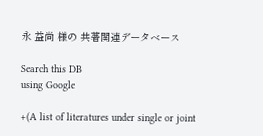永 益尚 様の 共著関連データベース

Search this DB
using Google

+(A list of literatures under single or joint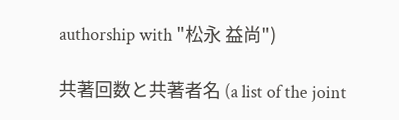authorship with "松永 益尚")

共著回数と共著者名 (a list of the joint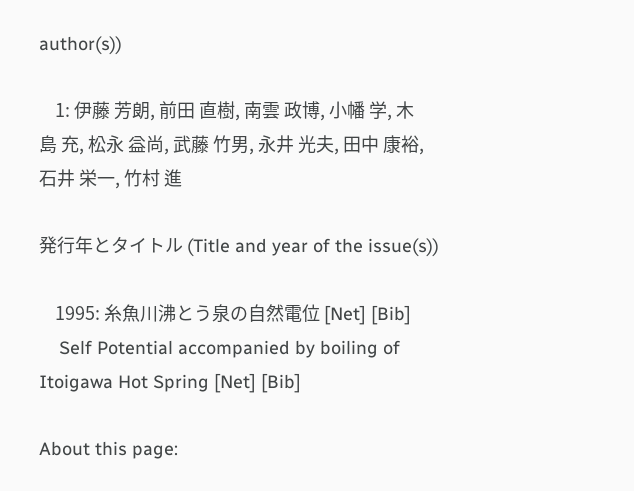author(s))

    1: 伊藤 芳朗, 前田 直樹, 南雲 政博, 小幡 学, 木島 充, 松永 益尚, 武藤 竹男, 永井 光夫, 田中 康裕, 石井 栄一, 竹村 進

発行年とタイトル (Title and year of the issue(s))

    1995: 糸魚川沸とう泉の自然電位 [Net] [Bib]
    Self Potential accompanied by boiling of Itoigawa Hot Spring [Net] [Bib]

About this page: